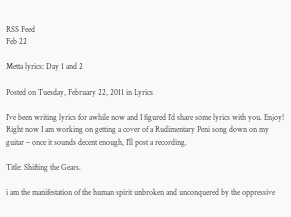RSS Feed
Feb 22

Metta lyrics: Day 1 and 2

Posted on Tuesday, February 22, 2011 in Lyrics

I’ve been writing lyrics for awhile now and I figured I’d share some lyrics with you. Enjoy! Right now I am working on getting a cover of a Rudimentary Peni song down on my guitar – once it sounds decent enough, I’ll post a recording.

Title: Shifting the Gears.

i am the manifestation of the human spirit unbroken and unconquered by the oppressive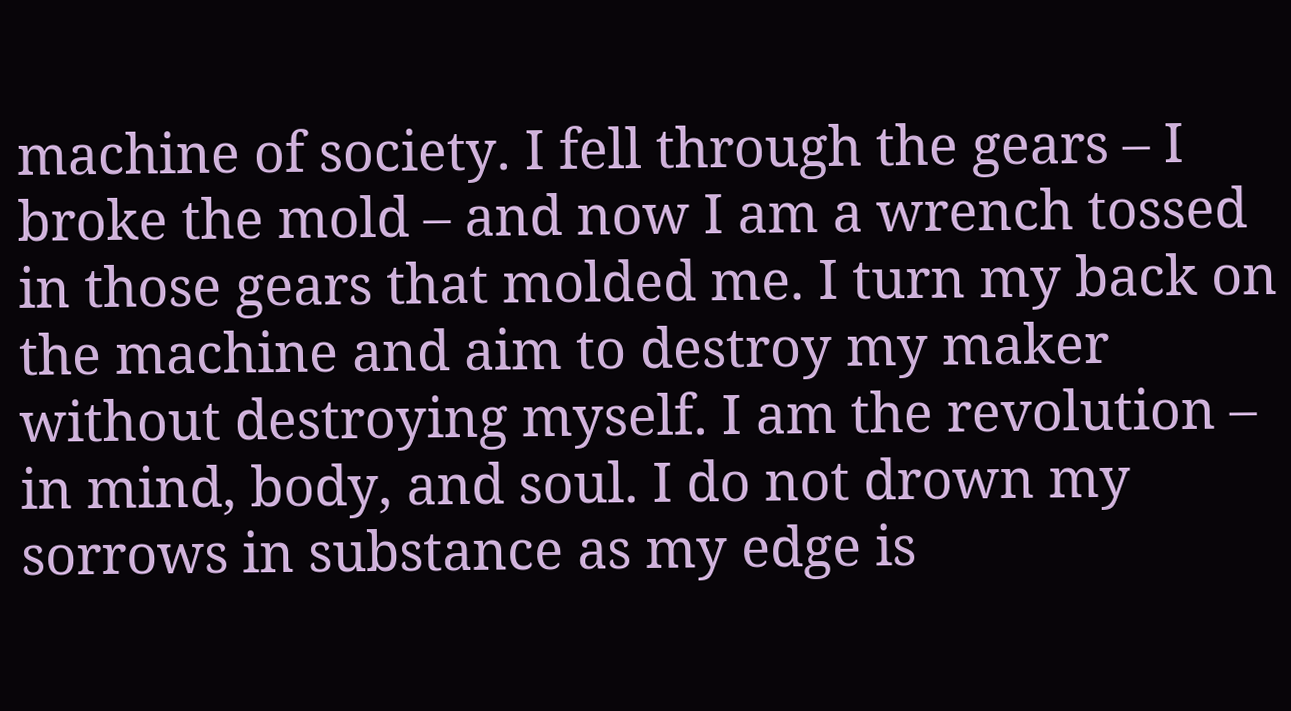machine of society. I fell through the gears – I broke the mold – and now I am a wrench tossed in those gears that molded me. I turn my back on the machine and aim to destroy my maker without destroying myself. I am the revolution – in mind, body, and soul. I do not drown my sorrows in substance as my edge is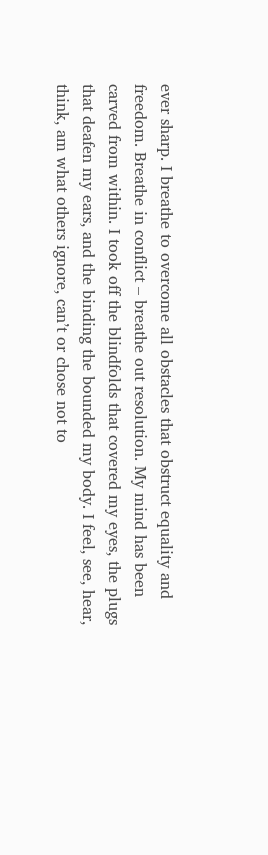ever sharp. I breathe to overcome all obstacles that obstruct equality and freedom. Breathe in conflict – breathe out resolution. My mind has been carved from within. I took off the blindfolds that covered my eyes, the plugs that deafen my ears, and the binding the bounded my body. I feel, see, hear, think, am what others ignore, can’t or chose not to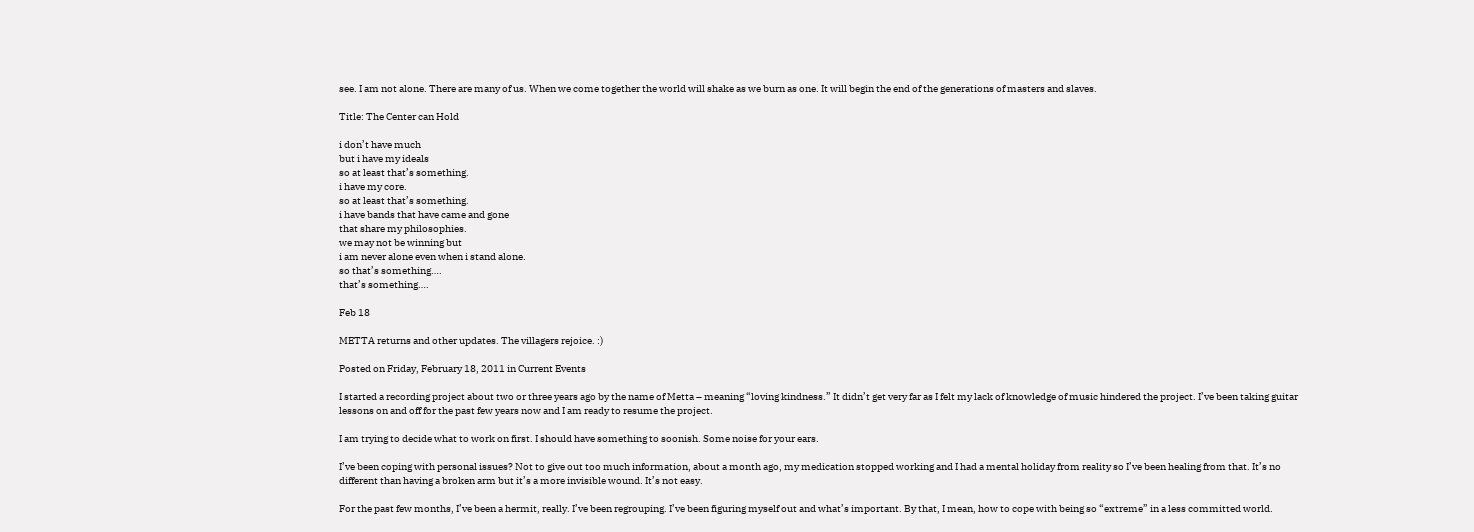see. I am not alone. There are many of us. When we come together the world will shake as we burn as one. It will begin the end of the generations of masters and slaves.

Title: The Center can Hold

i don’t have much
but i have my ideals
so at least that’s something.
i have my core.
so at least that’s something.
i have bands that have came and gone
that share my philosophies.
we may not be winning but
i am never alone even when i stand alone.
so that’s something….
that’s something….

Feb 18

METTA returns and other updates. The villagers rejoice. :)

Posted on Friday, February 18, 2011 in Current Events

I started a recording project about two or three years ago by the name of Metta – meaning “loving kindness.” It didn’t get very far as I felt my lack of knowledge of music hindered the project. I’ve been taking guitar lessons on and off for the past few years now and I am ready to resume the project.

I am trying to decide what to work on first. I should have something to soonish. Some noise for your ears.

I’ve been coping with personal issues? Not to give out too much information, about a month ago, my medication stopped working and I had a mental holiday from reality so I’ve been healing from that. It’s no different than having a broken arm but it’s a more invisible wound. It’s not easy.

For the past few months, I’ve been a hermit, really. I’ve been regrouping. I’ve been figuring myself out and what’s important. By that, I mean, how to cope with being so “extreme” in a less committed world.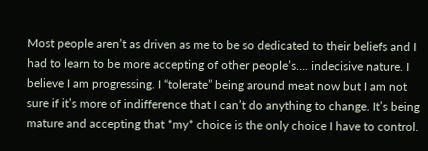Most people aren’t as driven as me to be so dedicated to their beliefs and I had to learn to be more accepting of other people’s…. indecisive nature. I believe I am progressing. I “tolerate” being around meat now but I am not sure if it’s more of indifference that I can’t do anything to change. It’s being mature and accepting that *my* choice is the only choice I have to control.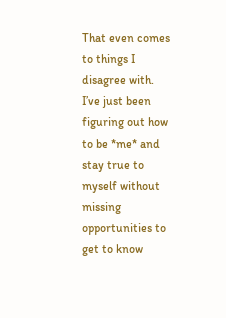That even comes to things I disagree with. I’ve just been figuring out how to be *me* and stay true to myself without missing opportunities to get to know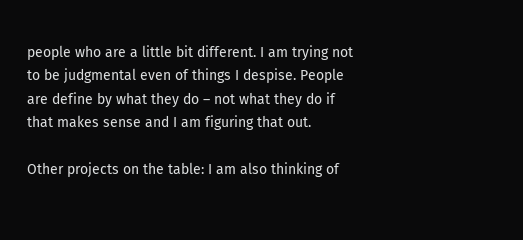people who are a little bit different. I am trying not to be judgmental even of things I despise. People are define by what they do – not what they do if that makes sense and I am figuring that out.

Other projects on the table: I am also thinking of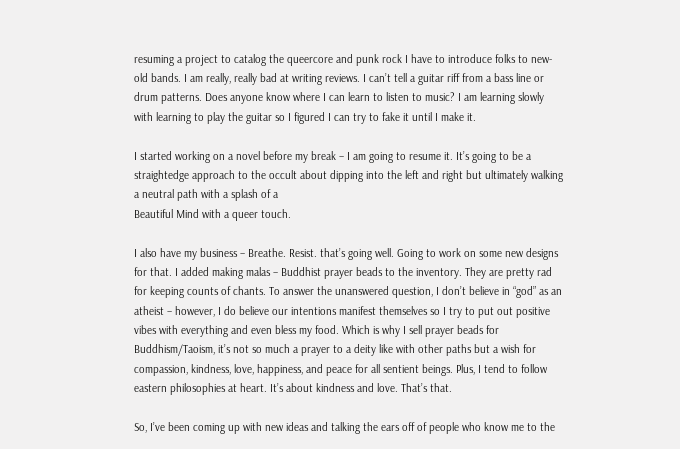resuming a project to catalog the queercore and punk rock I have to introduce folks to new-old bands. I am really, really bad at writing reviews. I can’t tell a guitar riff from a bass line or drum patterns. Does anyone know where I can learn to listen to music? I am learning slowly with learning to play the guitar so I figured I can try to fake it until I make it.

I started working on a novel before my break – I am going to resume it. It’s going to be a straightedge approach to the occult about dipping into the left and right but ultimately walking a neutral path with a splash of a
Beautiful Mind with a queer touch.

I also have my business – Breathe. Resist. that’s going well. Going to work on some new designs for that. I added making malas – Buddhist prayer beads to the inventory. They are pretty rad for keeping counts of chants. To answer the unanswered question, I don’t believe in “god” as an atheist – however, I do believe our intentions manifest themselves so I try to put out positive vibes with everything and even bless my food. Which is why I sell prayer beads for Buddhism/Taoism, it’s not so much a prayer to a deity like with other paths but a wish for compassion, kindness, love, happiness, and peace for all sentient beings. Plus, I tend to follow eastern philosophies at heart. It’s about kindness and love. That’s that.

So, I’ve been coming up with new ideas and talking the ears off of people who know me to the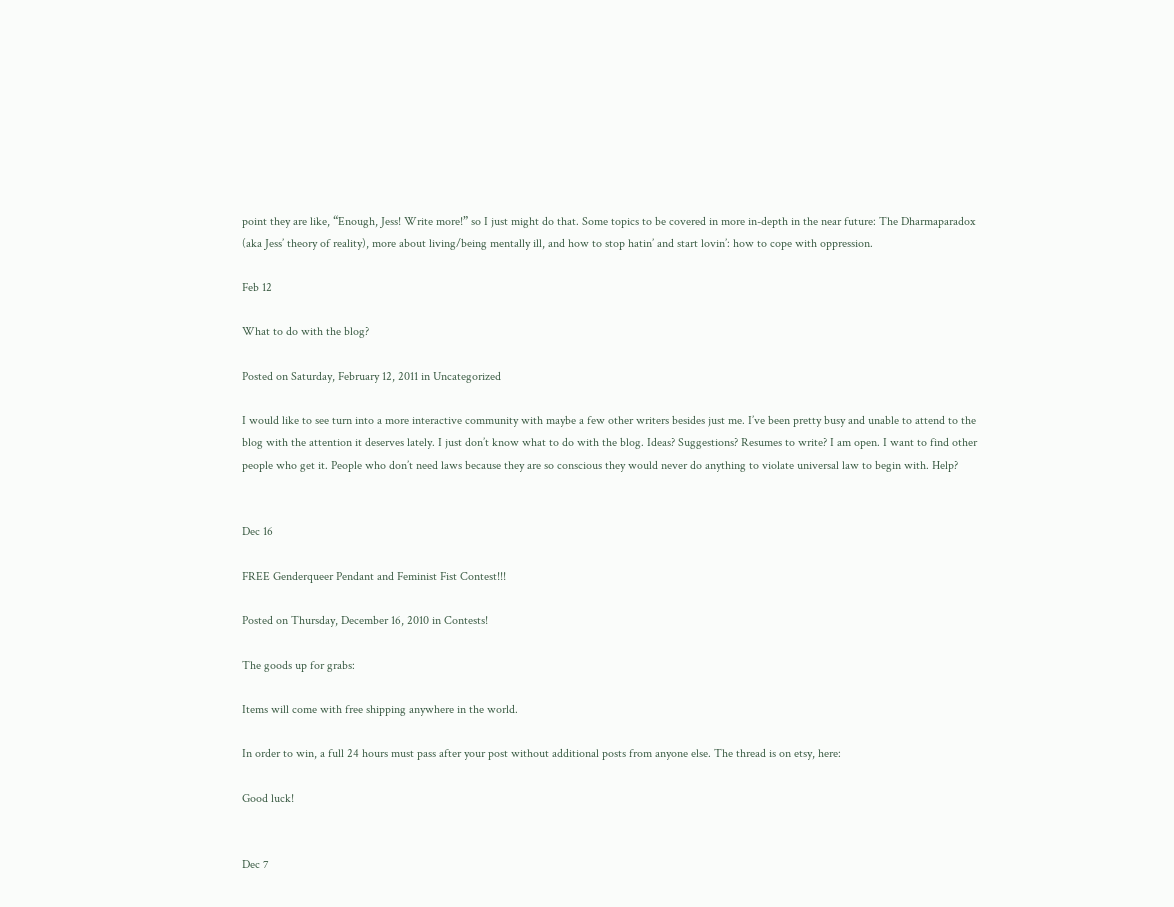point they are like, “Enough, Jess! Write more!” so I just might do that. Some topics to be covered in more in-depth in the near future: The Dharmaparadox (aka Jess’ theory of reality), more about living/being mentally ill, and how to stop hatin’ and start lovin’: how to cope with oppression.

Feb 12

What to do with the blog?

Posted on Saturday, February 12, 2011 in Uncategorized

I would like to see turn into a more interactive community with maybe a few other writers besides just me. I’ve been pretty busy and unable to attend to the blog with the attention it deserves lately. I just don’t know what to do with the blog. Ideas? Suggestions? Resumes to write? I am open. I want to find other people who get it. People who don’t need laws because they are so conscious they would never do anything to violate universal law to begin with. Help?


Dec 16

FREE Genderqueer Pendant and Feminist Fist Contest!!!

Posted on Thursday, December 16, 2010 in Contests!

The goods up for grabs:

Items will come with free shipping anywhere in the world.

In order to win, a full 24 hours must pass after your post without additional posts from anyone else. The thread is on etsy, here:

Good luck!


Dec 7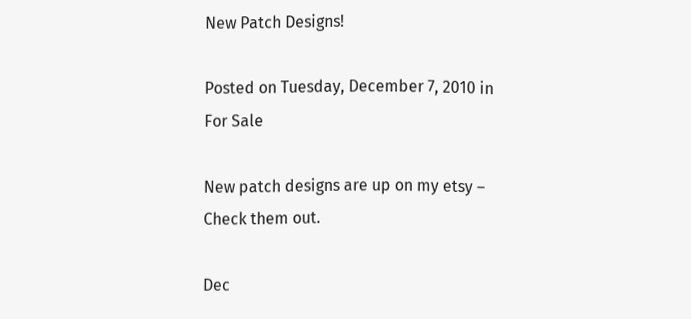New Patch Designs!

Posted on Tuesday, December 7, 2010 in For Sale

New patch designs are up on my etsy – Check them out.

Dec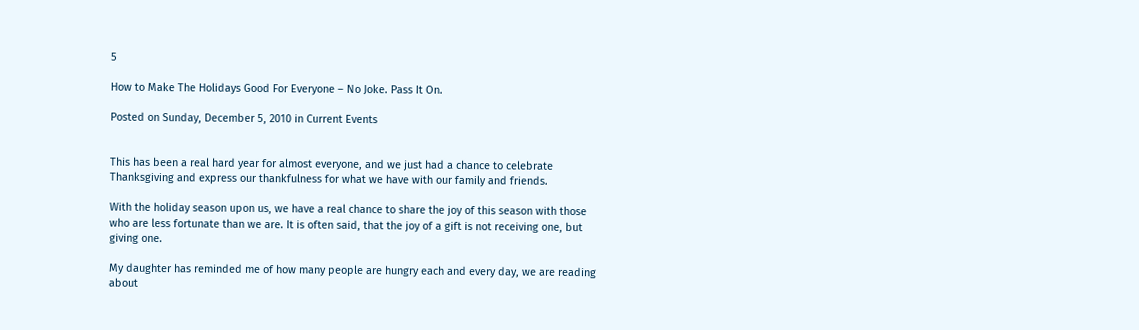5

How to Make The Holidays Good For Everyone – No Joke. Pass It On.

Posted on Sunday, December 5, 2010 in Current Events


This has been a real hard year for almost everyone, and we just had a chance to celebrate Thanksgiving and express our thankfulness for what we have with our family and friends.

With the holiday season upon us, we have a real chance to share the joy of this season with those who are less fortunate than we are. It is often said, that the joy of a gift is not receiving one, but giving one.

My daughter has reminded me of how many people are hungry each and every day, we are reading about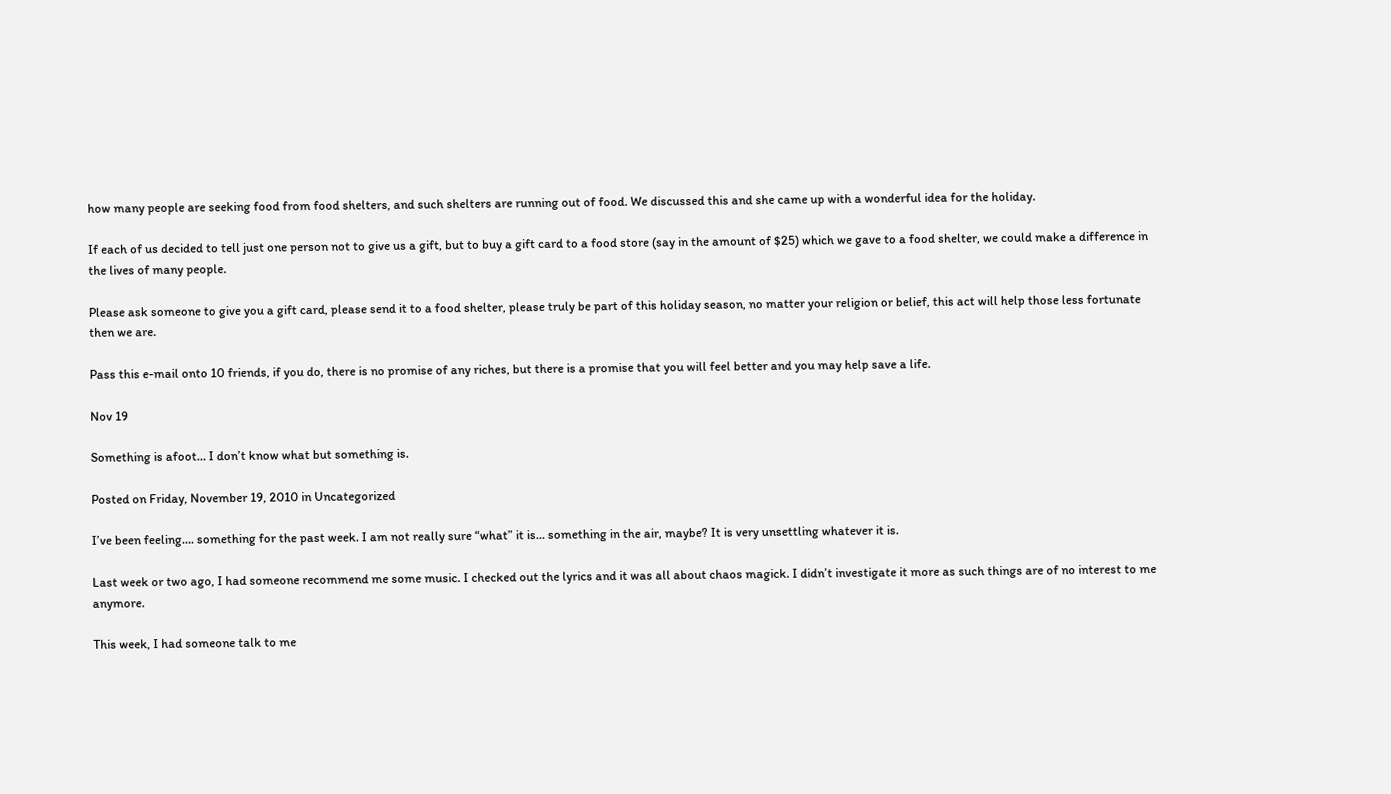how many people are seeking food from food shelters, and such shelters are running out of food. We discussed this and she came up with a wonderful idea for the holiday.

If each of us decided to tell just one person not to give us a gift, but to buy a gift card to a food store (say in the amount of $25) which we gave to a food shelter, we could make a difference in the lives of many people.

Please ask someone to give you a gift card, please send it to a food shelter, please truly be part of this holiday season, no matter your religion or belief, this act will help those less fortunate then we are.

Pass this e-mail onto 10 friends, if you do, there is no promise of any riches, but there is a promise that you will feel better and you may help save a life.

Nov 19

Something is afoot… I don’t know what but something is.

Posted on Friday, November 19, 2010 in Uncategorized

I’ve been feeling…. something for the past week. I am not really sure “what” it is… something in the air, maybe? It is very unsettling whatever it is.

Last week or two ago, I had someone recommend me some music. I checked out the lyrics and it was all about chaos magick. I didn’t investigate it more as such things are of no interest to me anymore.

This week, I had someone talk to me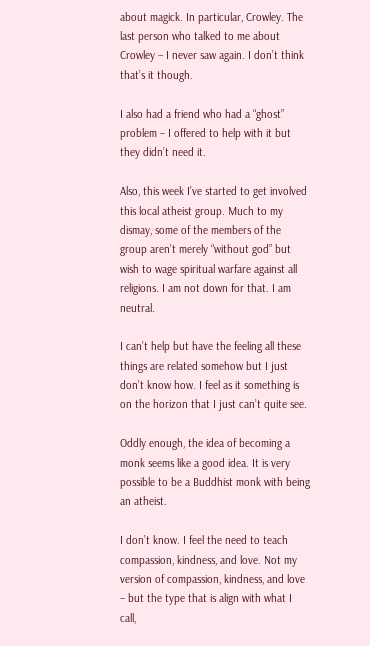about magick. In particular, Crowley. The last person who talked to me about Crowley – I never saw again. I don’t think that’s it though.

I also had a friend who had a “ghost” problem – I offered to help with it but they didn’t need it.

Also, this week I’ve started to get involved this local atheist group. Much to my dismay, some of the members of the group aren’t merely “without god” but wish to wage spiritual warfare against all religions. I am not down for that. I am neutral.

I can’t help but have the feeling all these things are related somehow but I just don’t know how. I feel as it something is on the horizon that I just can’t quite see.

Oddly enough, the idea of becoming a monk seems like a good idea. It is very possible to be a Buddhist monk with being an atheist.

I don’t know. I feel the need to teach compassion, kindness, and love. Not my version of compassion, kindness, and love – but the type that is align with what I call,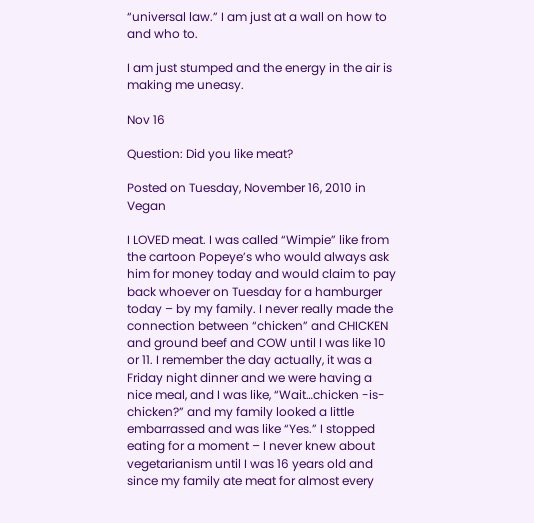“universal law.” I am just at a wall on how to and who to.

I am just stumped and the energy in the air is making me uneasy.

Nov 16

Question: Did you like meat?

Posted on Tuesday, November 16, 2010 in Vegan

I LOVED meat. I was called “Wimpie” like from the cartoon Popeye’s who would always ask him for money today and would claim to pay back whoever on Tuesday for a hamburger today – by my family. I never really made the connection between “chicken” and CHICKEN and ground beef and COW until I was like 10 or 11. I remember the day actually, it was a Friday night dinner and we were having a nice meal, and I was like, “Wait…chicken -is- chicken?” and my family looked a little embarrassed and was like “Yes.” I stopped eating for a moment – I never knew about vegetarianism until I was 16 years old and since my family ate meat for almost every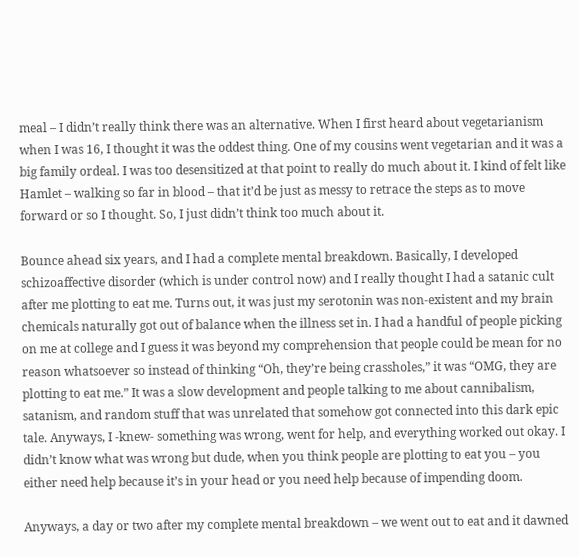meal – I didn’t really think there was an alternative. When I first heard about vegetarianism when I was 16, I thought it was the oddest thing. One of my cousins went vegetarian and it was a big family ordeal. I was too desensitized at that point to really do much about it. I kind of felt like Hamlet – walking so far in blood – that it’d be just as messy to retrace the steps as to move forward or so I thought. So, I just didn’t think too much about it.

Bounce ahead six years, and I had a complete mental breakdown. Basically, I developed schizoaffective disorder (which is under control now) and I really thought I had a satanic cult after me plotting to eat me. Turns out, it was just my serotonin was non-existent and my brain chemicals naturally got out of balance when the illness set in. I had a handful of people picking on me at college and I guess it was beyond my comprehension that people could be mean for no reason whatsoever so instead of thinking “Oh, they’re being crassholes,” it was “OMG, they are plotting to eat me.” It was a slow development and people talking to me about cannibalism, satanism, and random stuff that was unrelated that somehow got connected into this dark epic tale. Anyways, I -knew- something was wrong, went for help, and everything worked out okay. I didn’t know what was wrong but dude, when you think people are plotting to eat you – you either need help because it’s in your head or you need help because of impending doom.

Anyways, a day or two after my complete mental breakdown – we went out to eat and it dawned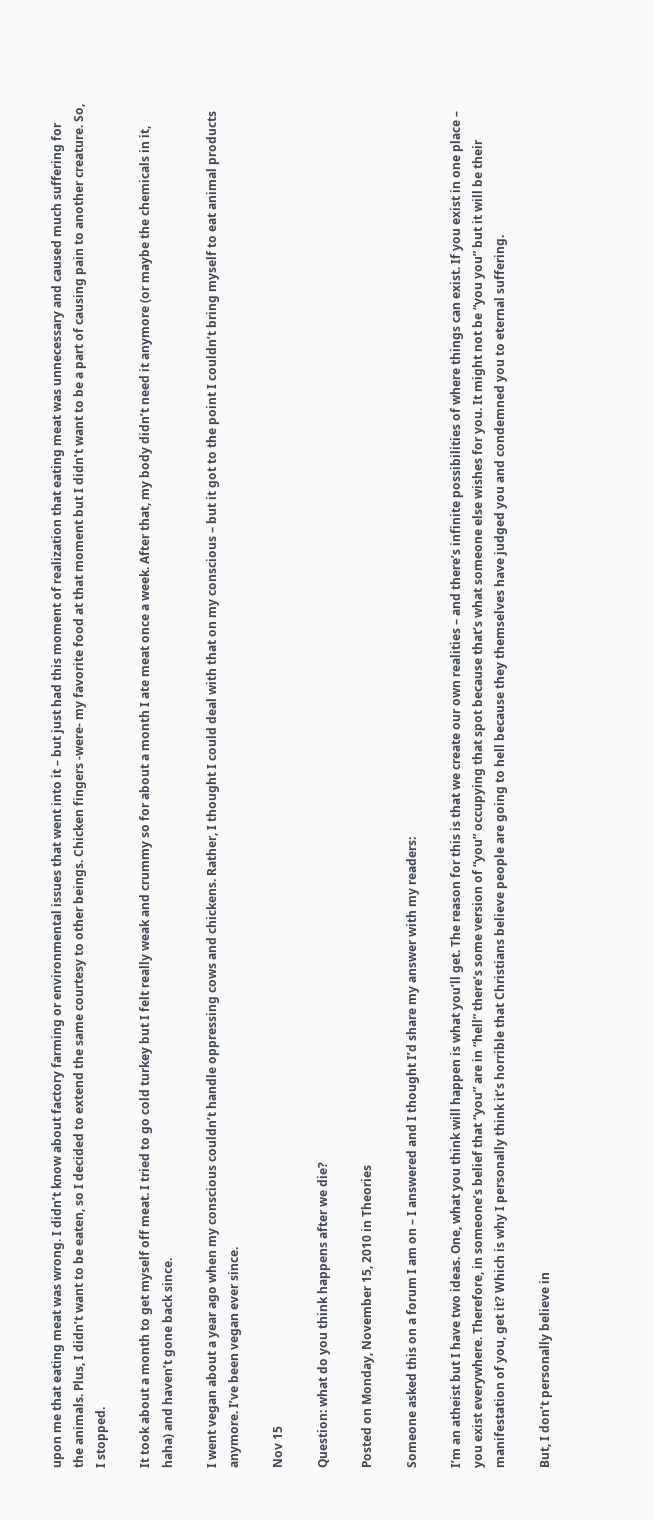upon me that eating meat was wrong. I didn’t know about factory farming or environmental issues that went into it – but just had this moment of realization that eating meat was unnecessary and caused much suffering for the animals. Plus, I didn’t want to be eaten, so I decided to extend the same courtesy to other beings. Chicken fingers -were- my favorite food at that moment but I didn’t want to be a part of causing pain to another creature. So, I stopped.

It took about a month to get myself off meat. I tried to go cold turkey but I felt really weak and crummy so for about a month I ate meat once a week. After that, my body didn’t need it anymore (or maybe the chemicals in it, haha) and haven’t gone back since.

I went vegan about a year ago when my conscious couldn’t handle oppressing cows and chickens. Rather, I thought I could deal with that on my conscious – but it got to the point I couldn’t bring myself to eat animal products anymore. I’ve been vegan ever since.

Nov 15

Question: what do you think happens after we die?

Posted on Monday, November 15, 2010 in Theories

Someone asked this on a forum I am on – I answered and I thought I’d share my answer with my readers:

I’m an atheist but I have two ideas. One, what you think will happen is what you’ll get. The reason for this is that we create our own realities – and there’s infinite possibilities of where things can exist. If you exist in one place – you exist everywhere. Therefore, in someone’s belief that “you” are in “hell” there’s some version of “you” occupying that spot because that’s what someone else wishes for you. It might not be “you you” but it will be their manifestation of you, get it? Which is why I personally think it’s horrible that Christians believe people are going to hell because they themselves have judged you and condemned you to eternal suffering.

But, I don’t personally believe in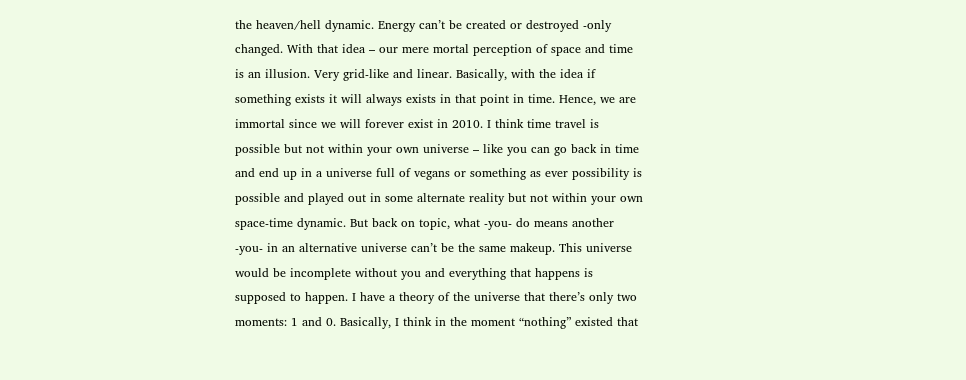the heaven/hell dynamic. Energy can’t be created or destroyed -only changed. With that idea – our mere mortal perception of space and time is an illusion. Very grid-like and linear. Basically, with the idea if something exists it will always exists in that point in time. Hence, we are immortal since we will forever exist in 2010. I think time travel is possible but not within your own universe – like you can go back in time and end up in a universe full of vegans or something as ever possibility is possible and played out in some alternate reality but not within your own space-time dynamic. But back on topic, what -you- do means another -you- in an alternative universe can’t be the same makeup. This universe would be incomplete without you and everything that happens is supposed to happen. I have a theory of the universe that there’s only two moments: 1 and 0. Basically, I think in the moment “nothing” existed that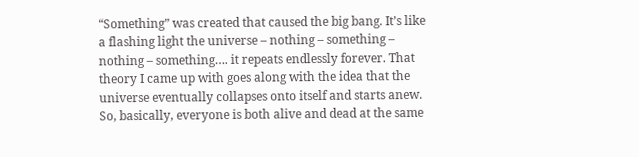“Something” was created that caused the big bang. It’s like a flashing light the universe – nothing – something – nothing – something…. it repeats endlessly forever. That theory I came up with goes along with the idea that the universe eventually collapses onto itself and starts anew. So, basically, everyone is both alive and dead at the same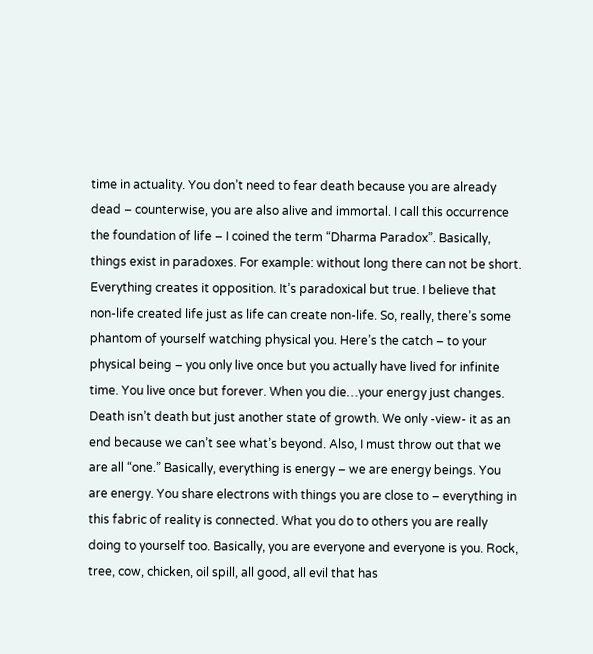time in actuality. You don’t need to fear death because you are already dead – counterwise, you are also alive and immortal. I call this occurrence the foundation of life – I coined the term “Dharma Paradox”. Basically, things exist in paradoxes. For example: without long there can not be short. Everything creates it opposition. It’s paradoxical but true. I believe that non-life created life just as life can create non-life. So, really, there’s some phantom of yourself watching physical you. Here’s the catch – to your physical being – you only live once but you actually have lived for infinite time. You live once but forever. When you die…your energy just changes. Death isn’t death but just another state of growth. We only -view- it as an end because we can’t see what’s beyond. Also, I must throw out that we are all “one.” Basically, everything is energy – we are energy beings. You are energy. You share electrons with things you are close to – everything in this fabric of reality is connected. What you do to others you are really doing to yourself too. Basically, you are everyone and everyone is you. Rock, tree, cow, chicken, oil spill, all good, all evil that has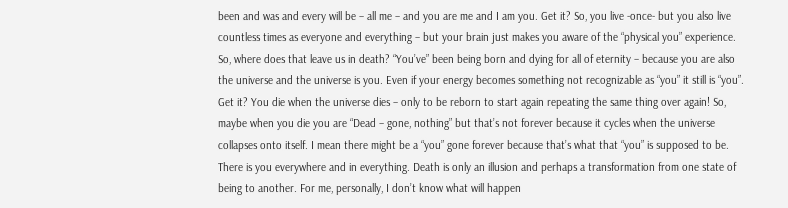been and was and every will be – all me – and you are me and I am you. Get it? So, you live -once- but you also live countless times as everyone and everything – but your brain just makes you aware of the “physical you” experience. So, where does that leave us in death? “You’ve” been being born and dying for all of eternity – because you are also the universe and the universe is you. Even if your energy becomes something not recognizable as “you” it still is “you”. Get it? You die when the universe dies – only to be reborn to start again repeating the same thing over again! So, maybe when you die you are “Dead – gone, nothing” but that’s not forever because it cycles when the universe collapses onto itself. I mean there might be a “you” gone forever because that’s what that “you” is supposed to be. There is you everywhere and in everything. Death is only an illusion and perhaps a transformation from one state of being to another. For me, personally, I don’t know what will happen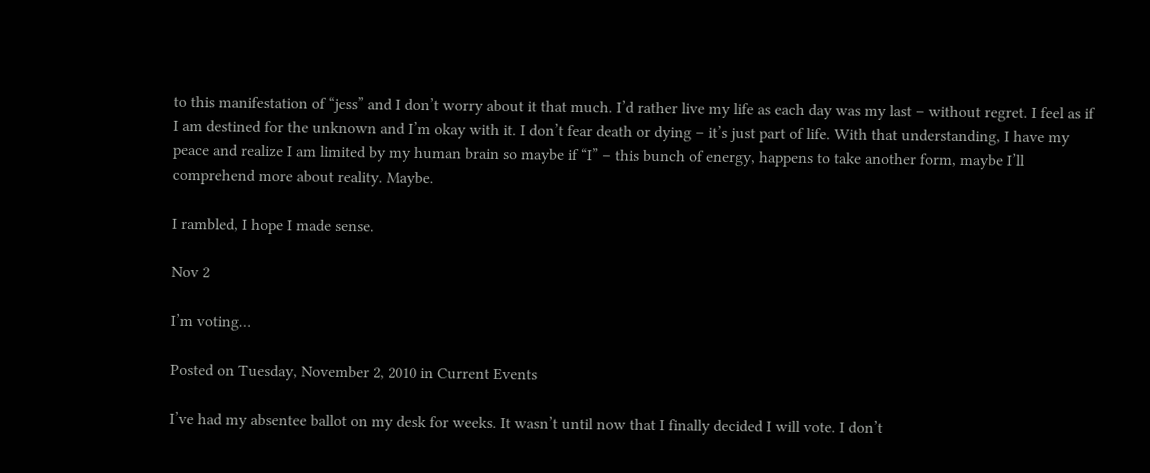to this manifestation of “jess” and I don’t worry about it that much. I’d rather live my life as each day was my last – without regret. I feel as if I am destined for the unknown and I’m okay with it. I don’t fear death or dying – it’s just part of life. With that understanding, I have my peace and realize I am limited by my human brain so maybe if “I” – this bunch of energy, happens to take another form, maybe I’ll comprehend more about reality. Maybe.

I rambled, I hope I made sense.

Nov 2

I’m voting…

Posted on Tuesday, November 2, 2010 in Current Events

I’ve had my absentee ballot on my desk for weeks. It wasn’t until now that I finally decided I will vote. I don’t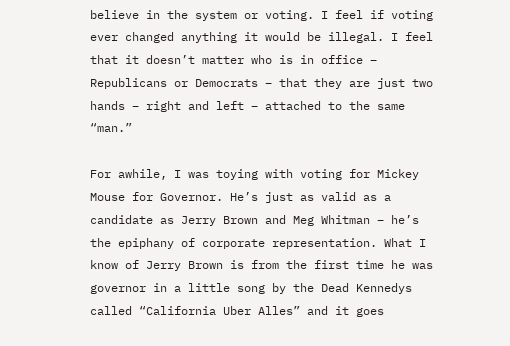believe in the system or voting. I feel if voting ever changed anything it would be illegal. I feel that it doesn’t matter who is in office – Republicans or Democrats – that they are just two hands – right and left – attached to the same “man.”

For awhile, I was toying with voting for Mickey Mouse for Governor. He’s just as valid as a candidate as Jerry Brown and Meg Whitman – he’s the epiphany of corporate representation. What I know of Jerry Brown is from the first time he was governor in a little song by the Dead Kennedys called “California Uber Alles” and it goes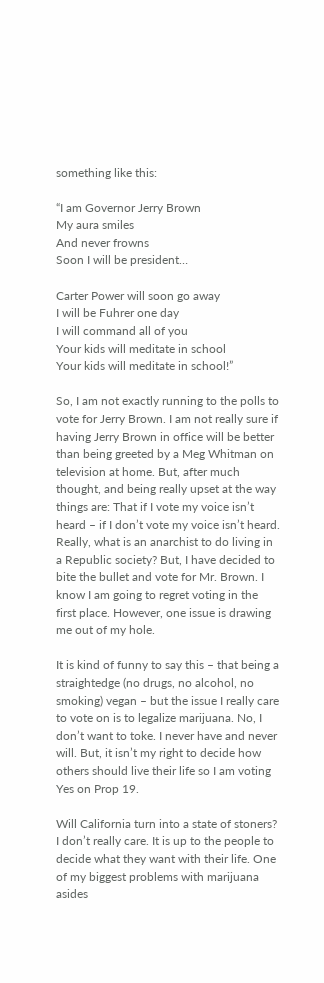something like this:

“I am Governor Jerry Brown
My aura smiles
And never frowns
Soon I will be president…

Carter Power will soon go away
I will be Fuhrer one day
I will command all of you
Your kids will meditate in school
Your kids will meditate in school!”

So, I am not exactly running to the polls to vote for Jerry Brown. I am not really sure if having Jerry Brown in office will be better than being greeted by a Meg Whitman on television at home. But, after much thought, and being really upset at the way things are: That if I vote my voice isn’t heard – if I don’t vote my voice isn’t heard. Really, what is an anarchist to do living in a Republic society? But, I have decided to bite the bullet and vote for Mr. Brown. I know I am going to regret voting in the first place. However, one issue is drawing me out of my hole.

It is kind of funny to say this – that being a straightedge (no drugs, no alcohol, no smoking) vegan – but the issue I really care to vote on is to legalize marijuana. No, I don’t want to toke. I never have and never will. But, it isn’t my right to decide how others should live their life so I am voting Yes on Prop 19.

Will California turn into a state of stoners? I don’t really care. It is up to the people to decide what they want with their life. One of my biggest problems with marijuana asides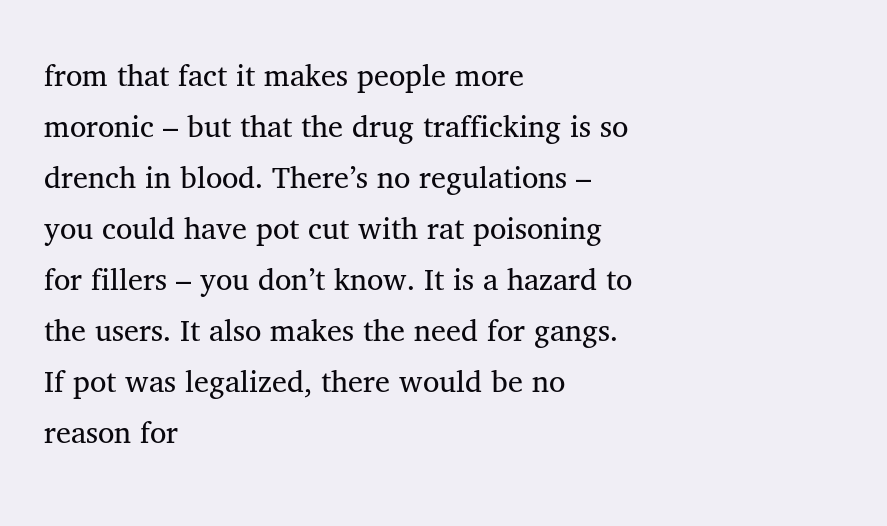from that fact it makes people more moronic – but that the drug trafficking is so drench in blood. There’s no regulations – you could have pot cut with rat poisoning for fillers – you don’t know. It is a hazard to the users. It also makes the need for gangs. If pot was legalized, there would be no reason for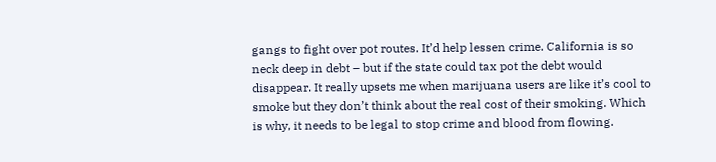gangs to fight over pot routes. It’d help lessen crime. California is so neck deep in debt – but if the state could tax pot the debt would disappear. It really upsets me when marijuana users are like it’s cool to smoke but they don’t think about the real cost of their smoking. Which is why, it needs to be legal to stop crime and blood from flowing.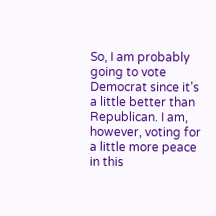So, I am probably going to vote Democrat since it’s a little better than Republican. I am, however, voting for a little more peace in this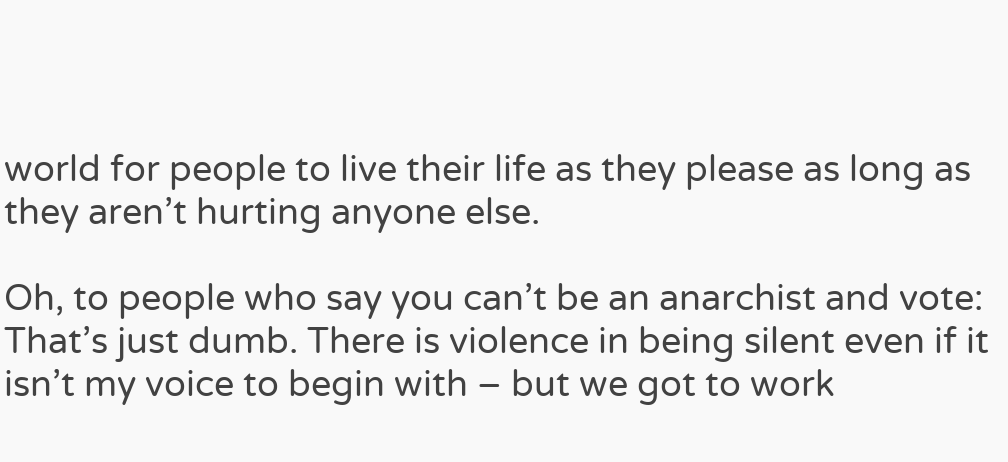world for people to live their life as they please as long as they aren’t hurting anyone else.

Oh, to people who say you can’t be an anarchist and vote: That’s just dumb. There is violence in being silent even if it isn’t my voice to begin with – but we got to work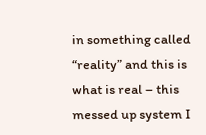in something called “reality” and this is what is real – this messed up system I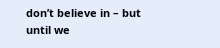don’t believe in – but until we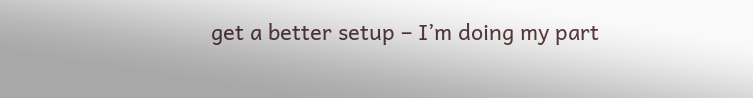get a better setup – I’m doing my part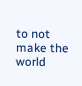to not make the world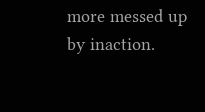more messed up by inaction.